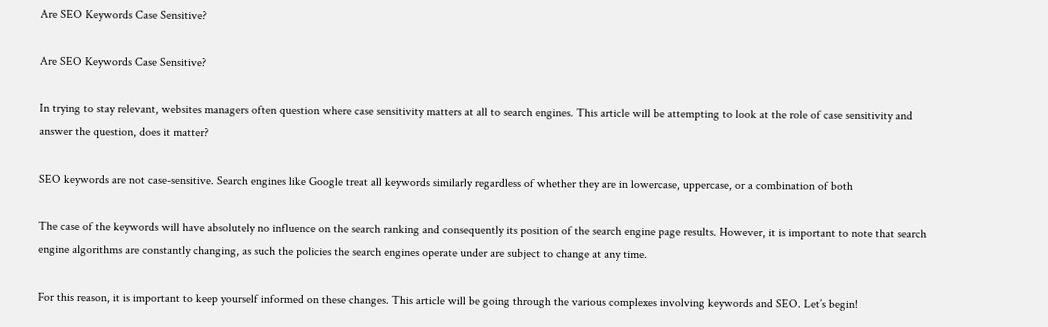Are SEO Keywords Case Sensitive?

Are SEO Keywords Case Sensitive?

In trying to stay relevant, websites managers often question where case sensitivity matters at all to search engines. This article will be attempting to look at the role of case sensitivity and answer the question, does it matter?

SEO keywords are not case-sensitive. Search engines like Google treat all keywords similarly regardless of whether they are in lowercase, uppercase, or a combination of both

The case of the keywords will have absolutely no influence on the search ranking and consequently its position of the search engine page results. However, it is important to note that search engine algorithms are constantly changing, as such the policies the search engines operate under are subject to change at any time.

For this reason, it is important to keep yourself informed on these changes. This article will be going through the various complexes involving keywords and SEO. Let’s begin!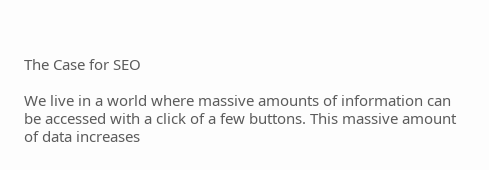The Case for SEO

We live in a world where massive amounts of information can be accessed with a click of a few buttons. This massive amount of data increases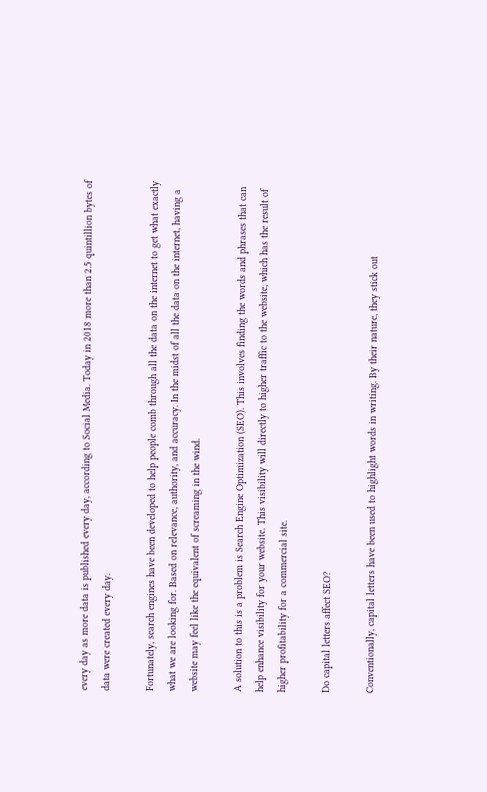every day as more data is published every day, according to Social Media. Today in 2018 more than 2.5 quintillion bytes of data were created every day.

Fortunately, search engines have been developed to help people comb through all the data on the internet to get what exactly what we are looking for. Based on relevance, authority, and accuracy. In the midst of all the data on the internet, having a website may feel like the equivalent of screaming in the wind.

A solution to this is a problem is Search Engine Optimization (SEO). This involves finding the words and phrases that can help enhance visibility for your website. This visibility will directly to higher traffic to the website, which has the result of higher profitability for a commercial site.

Do capital letters affect SEO?

Conventionally, capital letters have been used to highlight words in writing. By their nature, they stick out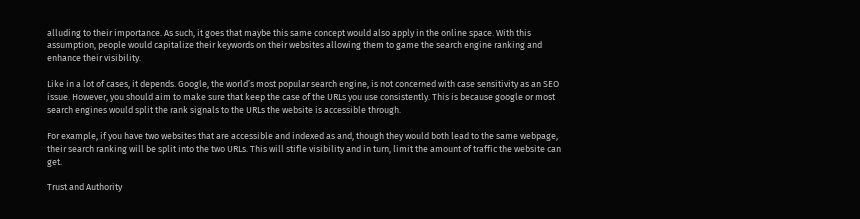alluding to their importance. As such, it goes that maybe this same concept would also apply in the online space. With this assumption, people would capitalize their keywords on their websites allowing them to game the search engine ranking and enhance their visibility.

Like in a lot of cases, it depends. Google, the world’s most popular search engine, is not concerned with case sensitivity as an SEO issue. However, you should aim to make sure that keep the case of the URLs you use consistently. This is because google or most search engines would split the rank signals to the URLs the website is accessible through.

For example, if you have two websites that are accessible and indexed as and, though they would both lead to the same webpage, their search ranking will be split into the two URLs. This will stifle visibility and in turn, limit the amount of traffic the website can get.

Trust and Authority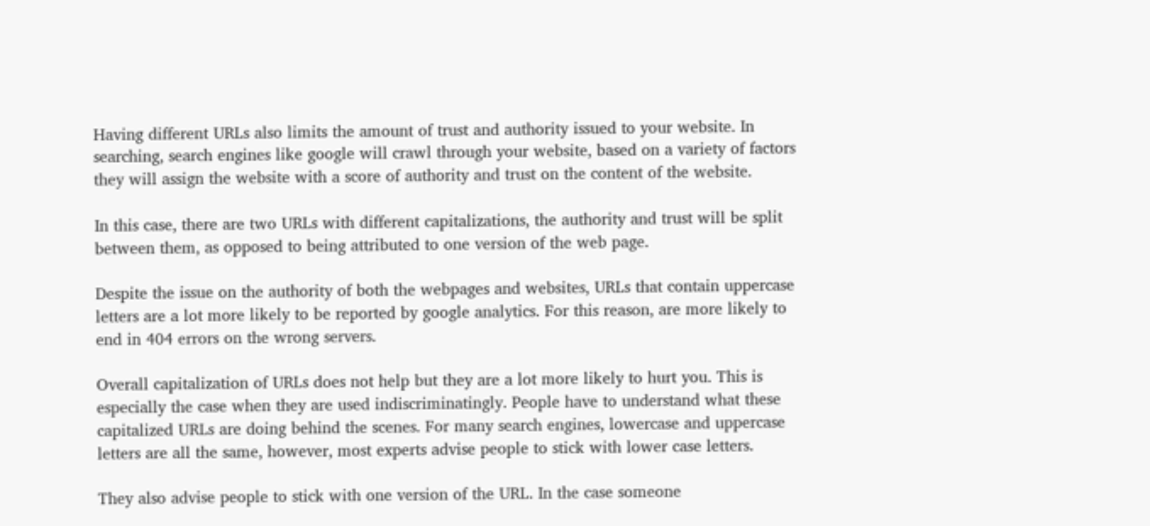Having different URLs also limits the amount of trust and authority issued to your website. In searching, search engines like google will crawl through your website, based on a variety of factors they will assign the website with a score of authority and trust on the content of the website.

In this case, there are two URLs with different capitalizations, the authority and trust will be split between them, as opposed to being attributed to one version of the web page.

Despite the issue on the authority of both the webpages and websites, URLs that contain uppercase letters are a lot more likely to be reported by google analytics. For this reason, are more likely to end in 404 errors on the wrong servers.

Overall capitalization of URLs does not help but they are a lot more likely to hurt you. This is especially the case when they are used indiscriminatingly. People have to understand what these capitalized URLs are doing behind the scenes. For many search engines, lowercase and uppercase letters are all the same, however, most experts advise people to stick with lower case letters.

They also advise people to stick with one version of the URL. In the case someone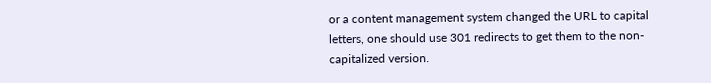or a content management system changed the URL to capital letters, one should use 301 redirects to get them to the non-capitalized version.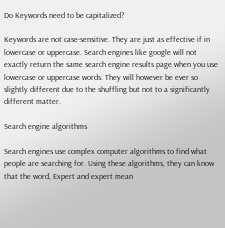Do Keywords need to be capitalized?

Keywords are not case-sensitive. They are just as effective if in lowercase or uppercase. Search engines like google will not exactly return the same search engine results page when you use lowercase or uppercase words. They will however be ever so slightly different due to the shuffling but not to a significantly different matter.

Search engine algorithms

Search engines use complex computer algorithms to find what people are searching for. Using these algorithms, they can know that the word, Expert and expert mean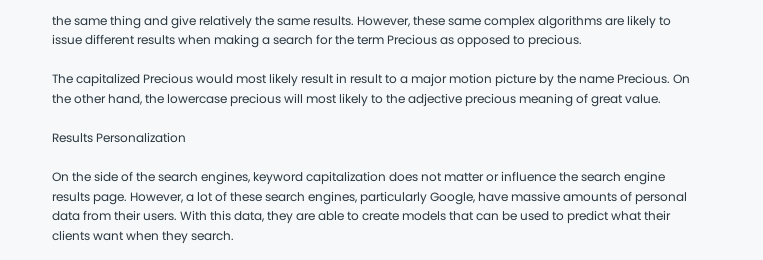the same thing and give relatively the same results. However, these same complex algorithms are likely to issue different results when making a search for the term Precious as opposed to precious.

The capitalized Precious would most likely result in result to a major motion picture by the name Precious. On the other hand, the lowercase precious will most likely to the adjective precious meaning of great value.

Results Personalization

On the side of the search engines, keyword capitalization does not matter or influence the search engine results page. However, a lot of these search engines, particularly Google, have massive amounts of personal data from their users. With this data, they are able to create models that can be used to predict what their clients want when they search.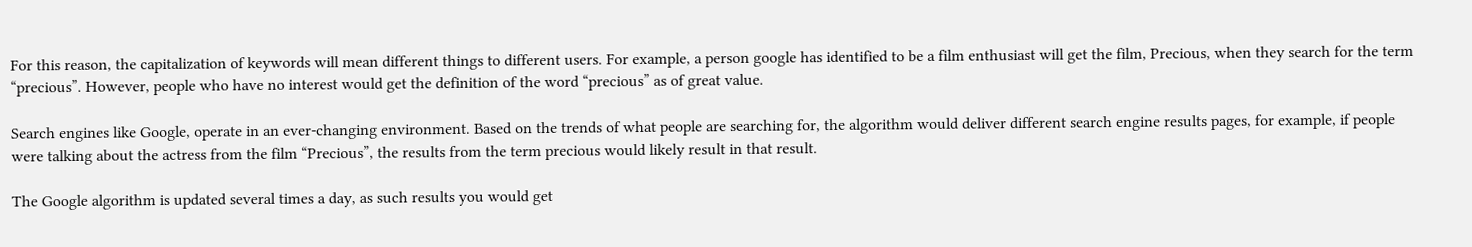For this reason, the capitalization of keywords will mean different things to different users. For example, a person google has identified to be a film enthusiast will get the film, Precious, when they search for the term “precious”. However, people who have no interest would get the definition of the word “precious” as of great value.

Search engines like Google, operate in an ever-changing environment. Based on the trends of what people are searching for, the algorithm would deliver different search engine results pages, for example, if people were talking about the actress from the film “Precious”, the results from the term precious would likely result in that result.

The Google algorithm is updated several times a day, as such results you would get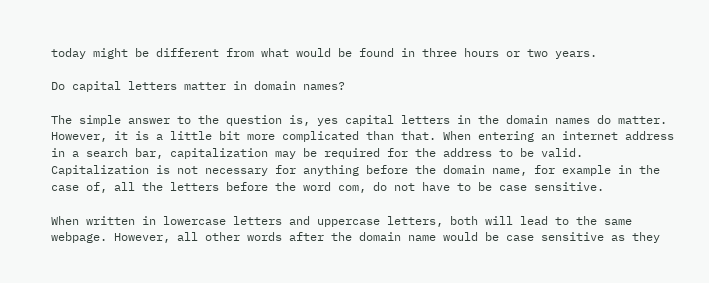today might be different from what would be found in three hours or two years.

Do capital letters matter in domain names?

The simple answer to the question is, yes capital letters in the domain names do matter. However, it is a little bit more complicated than that. When entering an internet address in a search bar, capitalization may be required for the address to be valid. Capitalization is not necessary for anything before the domain name, for example in the case of, all the letters before the word com, do not have to be case sensitive.

When written in lowercase letters and uppercase letters, both will lead to the same webpage. However, all other words after the domain name would be case sensitive as they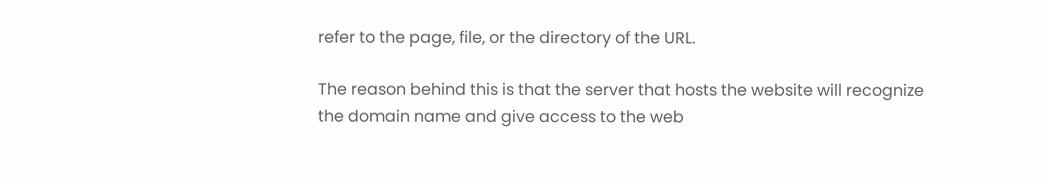refer to the page, file, or the directory of the URL.

The reason behind this is that the server that hosts the website will recognize the domain name and give access to the web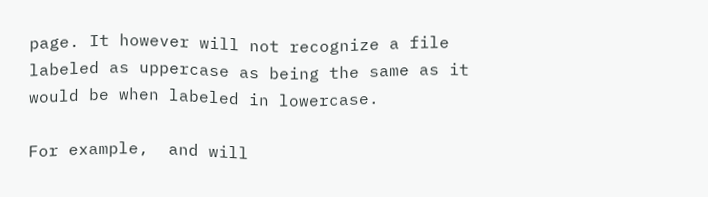page. It however will not recognize a file labeled as uppercase as being the same as it would be when labeled in lowercase.

For example,  and will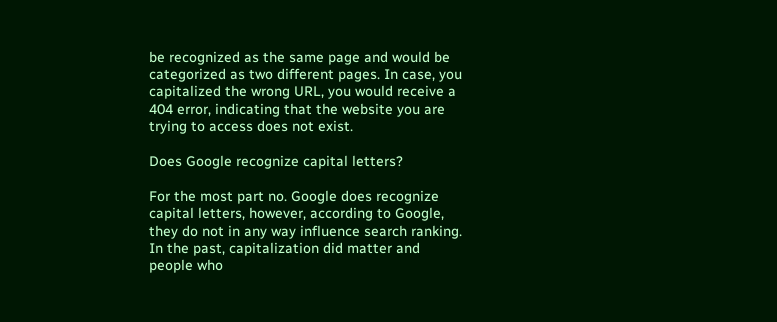be recognized as the same page and would be categorized as two different pages. In case, you capitalized the wrong URL, you would receive a 404 error, indicating that the website you are trying to access does not exist.

Does Google recognize capital letters?

For the most part no. Google does recognize capital letters, however, according to Google, they do not in any way influence search ranking. In the past, capitalization did matter and people who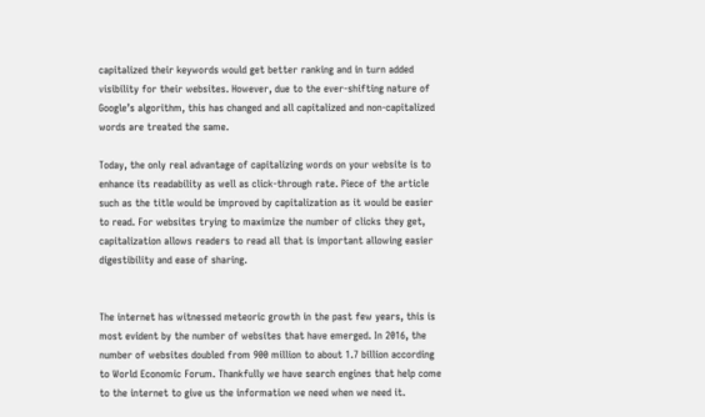capitalized their keywords would get better ranking and in turn added visibility for their websites. However, due to the ever-shifting nature of Google’s algorithm, this has changed and all capitalized and non-capitalized words are treated the same.

Today, the only real advantage of capitalizing words on your website is to enhance its readability as well as click-through rate. Piece of the article such as the title would be improved by capitalization as it would be easier to read. For websites trying to maximize the number of clicks they get, capitalization allows readers to read all that is important allowing easier digestibility and ease of sharing.


The internet has witnessed meteoric growth in the past few years, this is most evident by the number of websites that have emerged. In 2016, the number of websites doubled from 900 million to about 1.7 billion according to World Economic Forum. Thankfully we have search engines that help come to the internet to give us the information we need when we need it.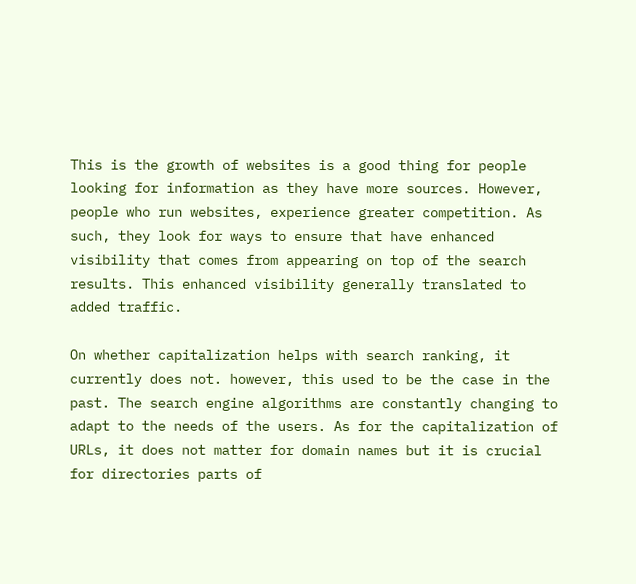This is the growth of websites is a good thing for people looking for information as they have more sources. However, people who run websites, experience greater competition. As such, they look for ways to ensure that have enhanced visibility that comes from appearing on top of the search results. This enhanced visibility generally translated to added traffic.

On whether capitalization helps with search ranking, it currently does not. however, this used to be the case in the past. The search engine algorithms are constantly changing to adapt to the needs of the users. As for the capitalization of URLs, it does not matter for domain names but it is crucial for directories parts of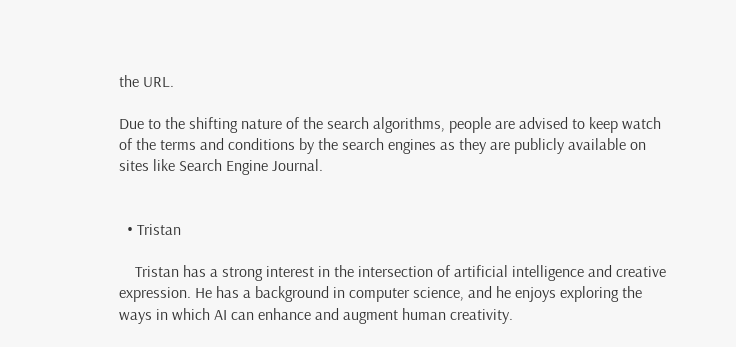the URL.

Due to the shifting nature of the search algorithms, people are advised to keep watch of the terms and conditions by the search engines as they are publicly available on sites like Search Engine Journal.


  • Tristan

    Tristan has a strong interest in the intersection of artificial intelligence and creative expression. He has a background in computer science, and he enjoys exploring the ways in which AI can enhance and augment human creativity.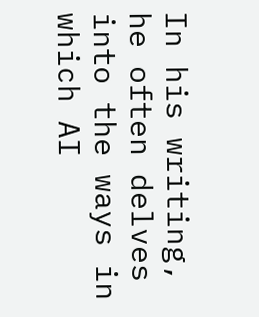In his writing, he often delves into the ways in which AI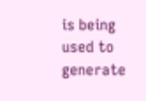is being used to generate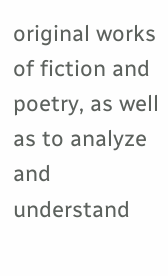original works of fiction and poetry, as well as to analyze and understand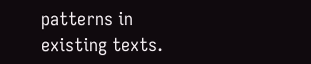patterns in existing texts.